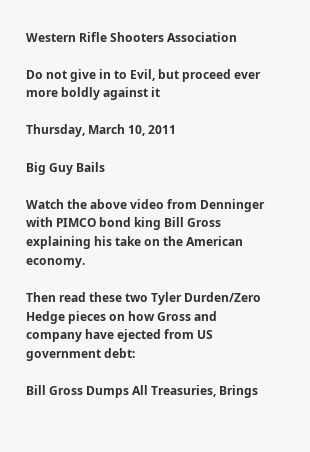Western Rifle Shooters Association

Do not give in to Evil, but proceed ever more boldly against it

Thursday, March 10, 2011

Big Guy Bails

Watch the above video from Denninger with PIMCO bond king Bill Gross explaining his take on the American economy.

Then read these two Tyler Durden/Zero Hedge pieces on how Gross and company have ejected from US government debt:

Bill Gross Dumps All Treasuries, Brings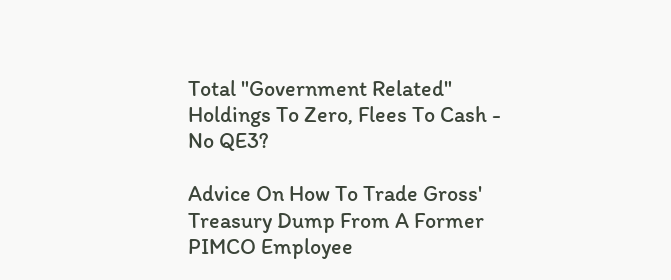Total "Government Related" Holdings To Zero, Flees To Cash - No QE3?

Advice On How To Trade Gross' Treasury Dump From A Former PIMCO Employee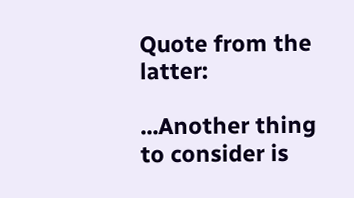Quote from the latter:

...Another thing to consider is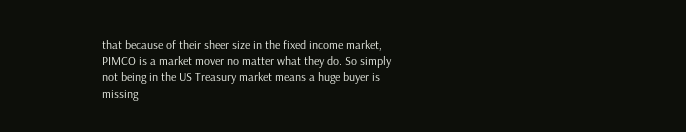that because of their sheer size in the fixed income market, PIMCO is a market mover no matter what they do. So simply not being in the US Treasury market means a huge buyer is missing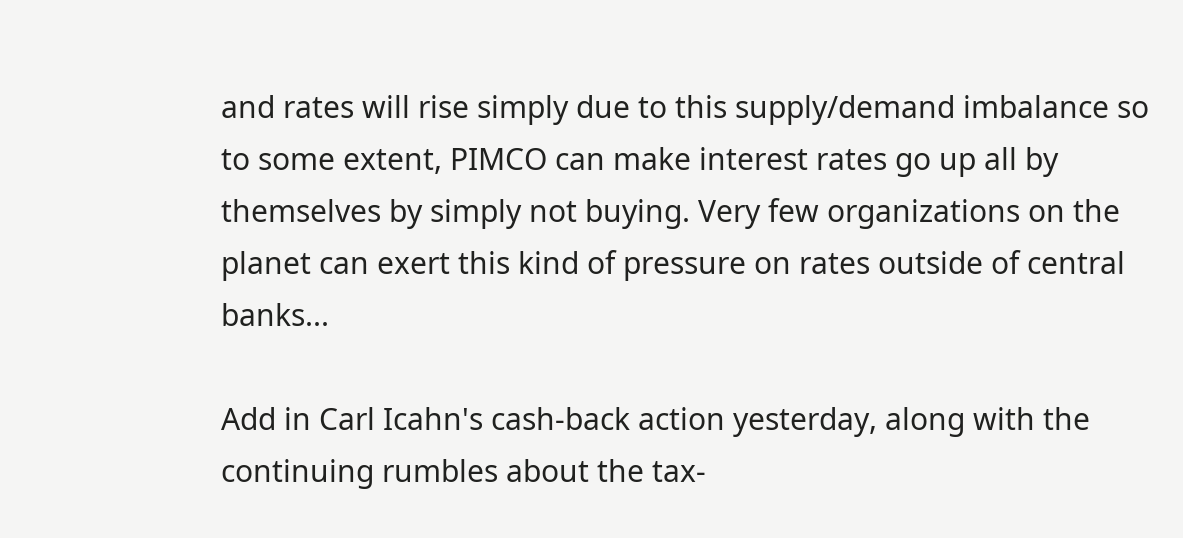and rates will rise simply due to this supply/demand imbalance so to some extent, PIMCO can make interest rates go up all by themselves by simply not buying. Very few organizations on the planet can exert this kind of pressure on rates outside of central banks...

Add in Carl Icahn's cash-back action yesterday, along with the continuing rumbles about the tax-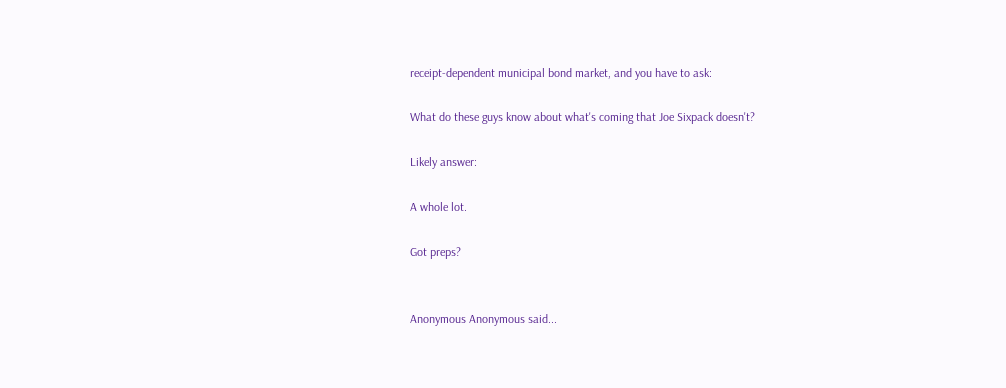receipt-dependent municipal bond market, and you have to ask:

What do these guys know about what's coming that Joe Sixpack doesn't?

Likely answer:

A whole lot.

Got preps?


Anonymous Anonymous said...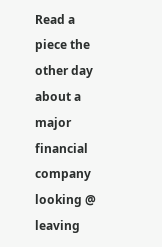Read a piece the other day about a major financial company looking @ leaving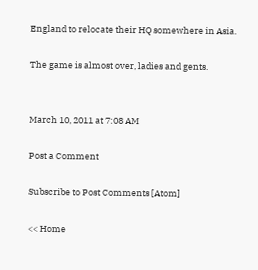England to relocate their HQ somewhere in Asia.

The game is almost over, ladies and gents.


March 10, 2011 at 7:08 AM

Post a Comment

Subscribe to Post Comments [Atom]

<< Home